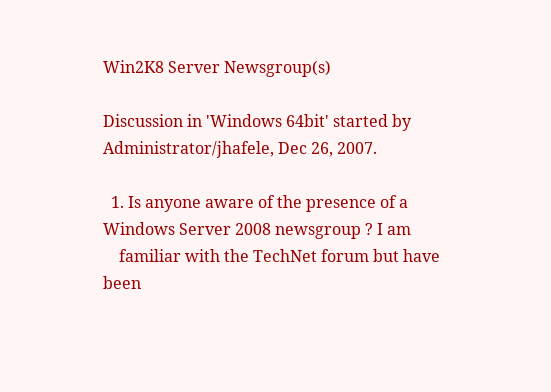Win2K8 Server Newsgroup(s)

Discussion in 'Windows 64bit' started by Administrator/jhafele, Dec 26, 2007.

  1. Is anyone aware of the presence of a Windows Server 2008 newsgroup ? I am
    familiar with the TechNet forum but have been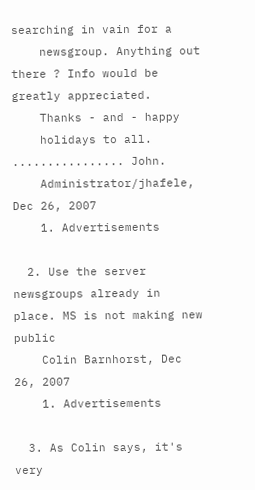searching in vain for a
    newsgroup. Anything out there ? Info would be greatly appreciated.
    Thanks - and - happy
    holidays to all. ................ John.
    Administrator/jhafele, Dec 26, 2007
    1. Advertisements

  2. Use the server newsgroups already in place. MS is not making new public
    Colin Barnhorst, Dec 26, 2007
    1. Advertisements

  3. As Colin says, it's very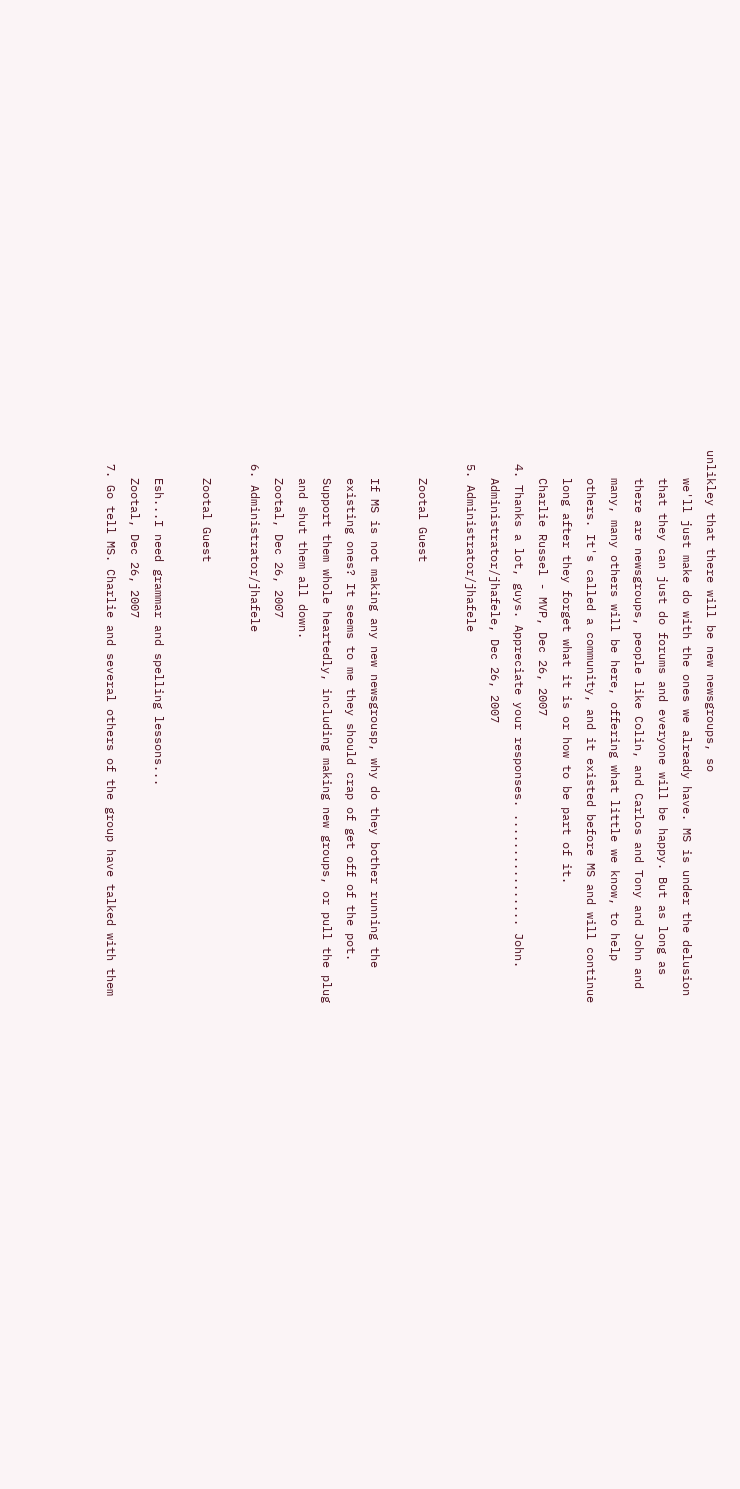unlikley that there will be new newsgroups, so
    we'll just make do with the ones we already have. MS is under the delusion
    that they can just do forums and everyone will be happy. But as long as
    there are newsgroups, people like Colin, and Carlos and Tony and John and
    many, many others will be here, offering what little we know, to help
    others. It's called a community, and it existed before MS and will continue
    long after they forget what it is or how to be part of it.
    Charlie Russel - MVP, Dec 26, 2007
  4. Thanks a lot, guys. Appreciate your responses. ................ John.
    Administrator/jhafele, Dec 26, 2007
  5. Administrator/jhafele

    Zootal Guest

    If MS is not making any new newsgrousp, why do they bother running the
    existing ones? It seems to me they should crap of get off of the pot.
    Support them whole heartedly, including making new groups, or pull the plug
    and shut them all down.
    Zootal, Dec 26, 2007
  6. Administrator/jhafele

    Zootal Guest

    Esh...I need grammar and spelling lessons...
    Zootal, Dec 26, 2007
  7. Go tell MS. Charlie and several others of the group have talked with them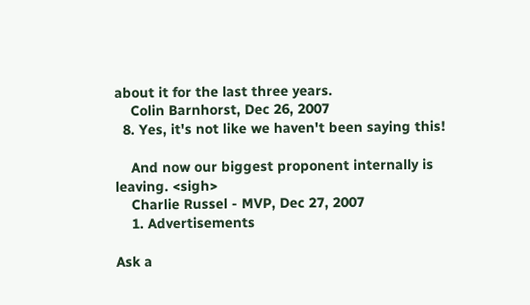about it for the last three years.
    Colin Barnhorst, Dec 26, 2007
  8. Yes, it's not like we haven't been saying this!

    And now our biggest proponent internally is leaving. <sigh>
    Charlie Russel - MVP, Dec 27, 2007
    1. Advertisements

Ask a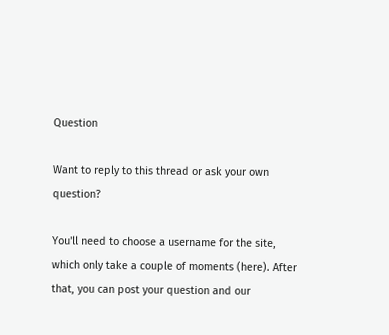Question

Want to reply to this thread or ask your own question?

You'll need to choose a username for the site, which only take a couple of moments (here). After that, you can post your question and our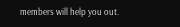members will help you out.